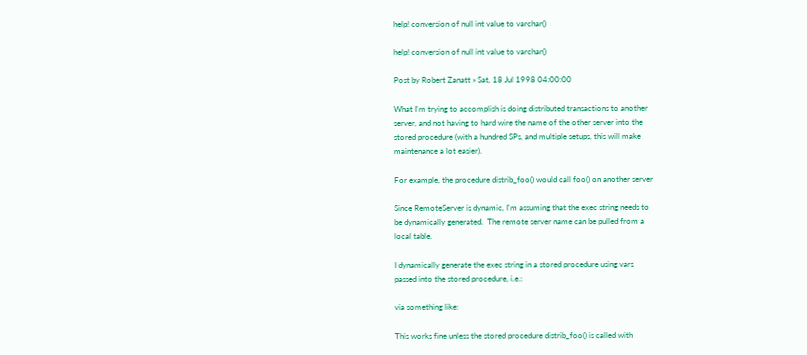help! conversion of null int value to varchar()

help! conversion of null int value to varchar()

Post by Robert Zanatt » Sat, 18 Jul 1998 04:00:00

What I'm trying to accomplish is doing distributed transactions to another
server, and not having to hard wire the name of the other server into the
stored procedure (with a hundred SPs, and multiple setups, this will make
maintenance a lot easier).

For example, the procedure distrib_foo() would call foo() on another server

Since RemoteServer is dynamic, I'm assuming that the exec string needs to
be dynamically generated.  The remote server name can be pulled from a
local table.

I dynamically generate the exec string in a stored procedure using vars
passed into the stored procedure, i.e.:

via something like:

This works fine unless the stored procedure distrib_foo() is called with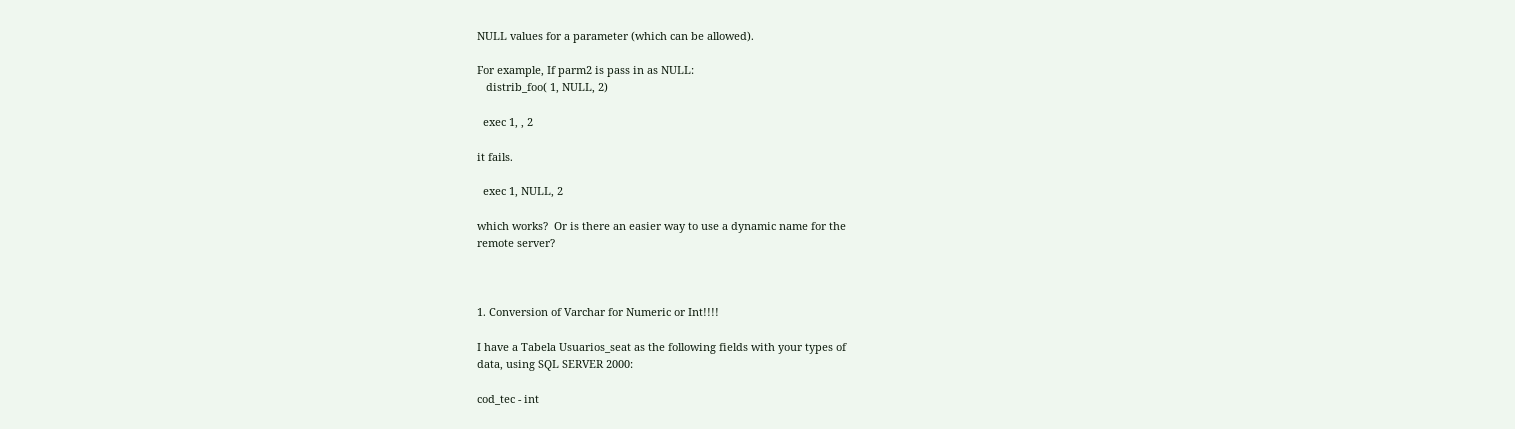NULL values for a parameter (which can be allowed).

For example, If parm2 is pass in as NULL:
   distrib_foo( 1, NULL, 2)

  exec 1, , 2

it fails.

  exec 1, NULL, 2

which works?  Or is there an easier way to use a dynamic name for the
remote server?



1. Conversion of Varchar for Numeric or Int!!!!

I have a Tabela Usuarios_seat as the following fields with your types of
data, using SQL SERVER 2000:

cod_tec - int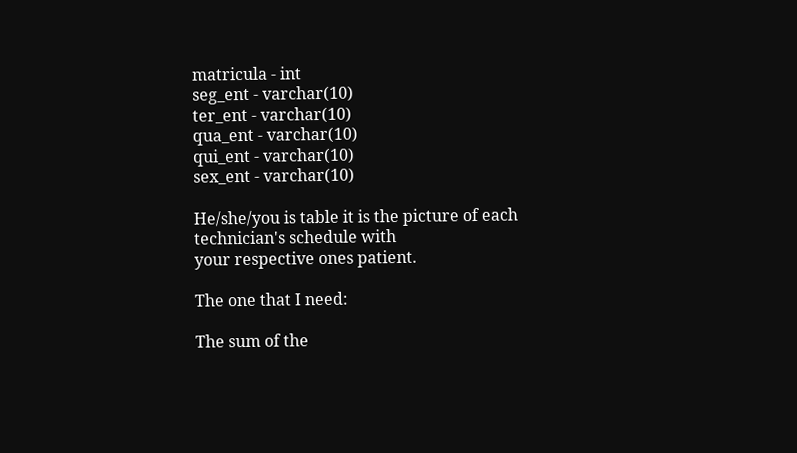matricula - int
seg_ent - varchar(10)
ter_ent - varchar(10)
qua_ent - varchar(10)
qui_ent - varchar(10)
sex_ent - varchar(10)

He/she/you is table it is the picture of each technician's schedule with
your respective ones patient.

The one that I need:

The sum of the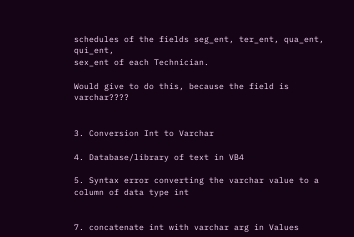schedules of the fields seg_ent, ter_ent, qua_ent, qui_ent,
sex_ent of each Technician.

Would give to do this, because the field is varchar????


3. Conversion Int to Varchar

4. Database/library of text in VB4

5. Syntax error converting the varchar value to a column of data type int


7. concatenate int with varchar arg in Values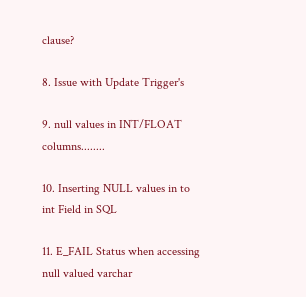clause?

8. Issue with Update Trigger's

9. null values in INT/FLOAT columns........

10. Inserting NULL values in to int Field in SQL

11. E_FAIL Status when accessing null valued varchar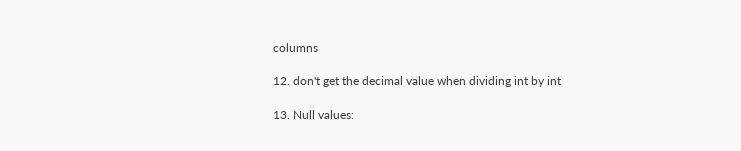columns

12. don't get the decimal value when dividing int by int

13. Null values: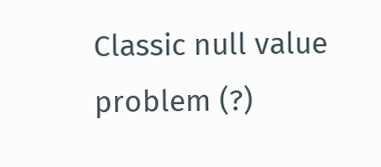Classic null value problem (?)